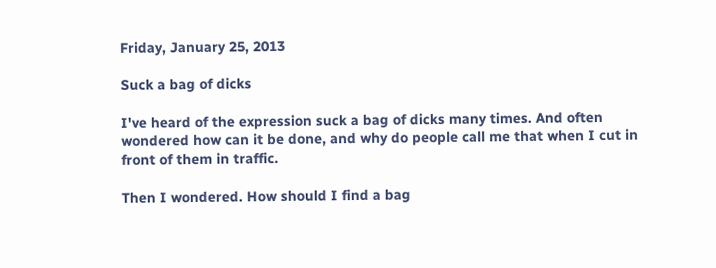Friday, January 25, 2013

Suck a bag of dicks

I've heard of the expression suck a bag of dicks many times. And often wondered how can it be done, and why do people call me that when I cut in front of them in traffic.

Then I wondered. How should I find a bag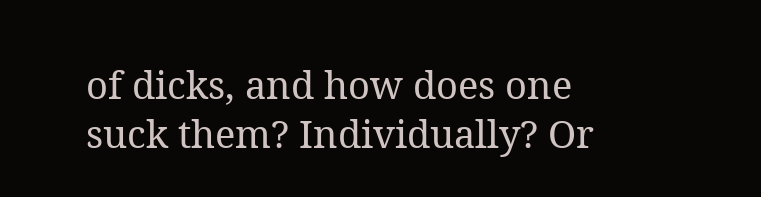of dicks, and how does one suck them? Individually? Or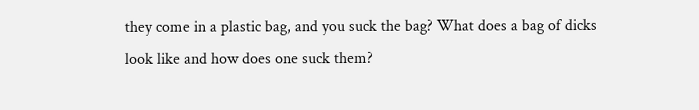they come in a plastic bag, and you suck the bag? What does a bag of dicks look like and how does one suck them?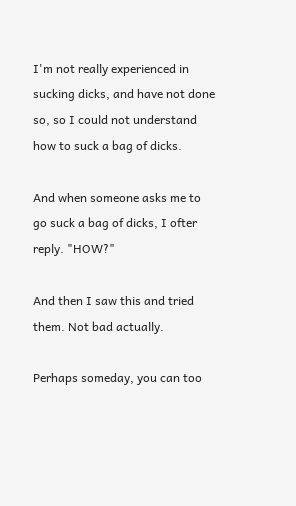I'm not really experienced in sucking dicks, and have not done so, so I could not understand how to suck a bag of dicks.

And when someone asks me to go suck a bag of dicks, I ofter reply. "HOW?"

And then I saw this and tried them. Not bad actually.

Perhaps someday, you can too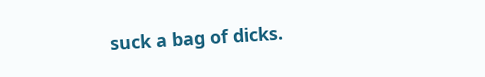suck a bag of dicks.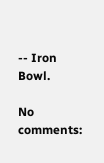-- Iron Bowl.

No comments: